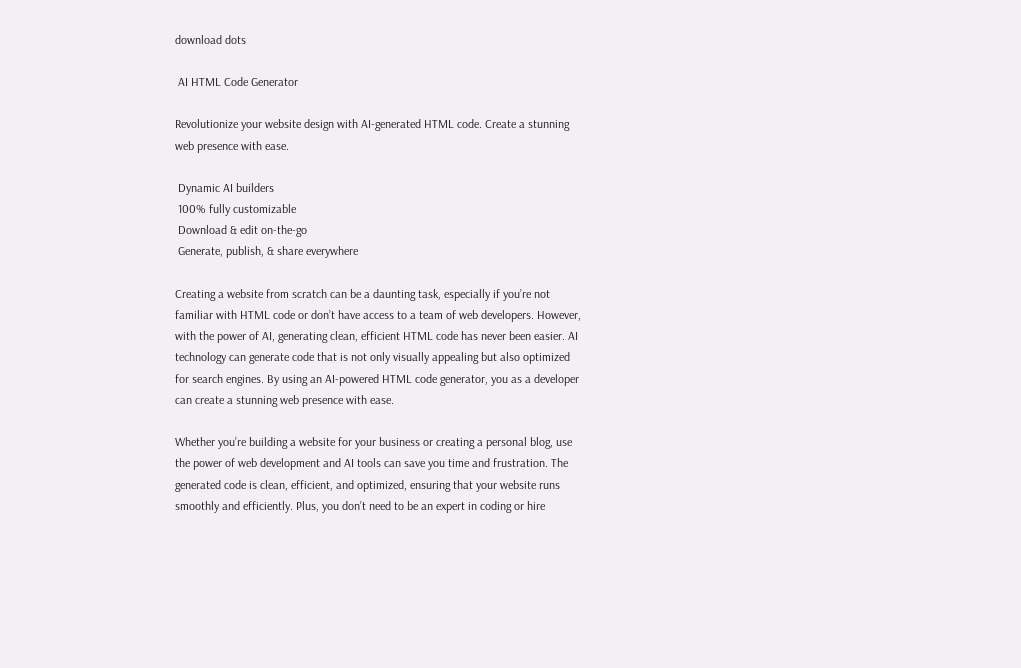download dots

 AI HTML Code Generator

Revolutionize your website design with AI-generated HTML code. Create a stunning web presence with ease.

 Dynamic AI builders
 100% fully customizable
 Download & edit on-the-go
 Generate, publish, & share everywhere

Creating a website from scratch can be a daunting task, especially if you’re not familiar with HTML code or don’t have access to a team of web developers. However, with the power of AI, generating clean, efficient HTML code has never been easier. AI technology can generate code that is not only visually appealing but also optimized for search engines. By using an AI-powered HTML code generator, you as a developer can create a stunning web presence with ease.

Whether you’re building a website for your business or creating a personal blog, use the power of web development and AI tools can save you time and frustration. The generated code is clean, efficient, and optimized, ensuring that your website runs smoothly and efficiently. Plus, you don’t need to be an expert in coding or hire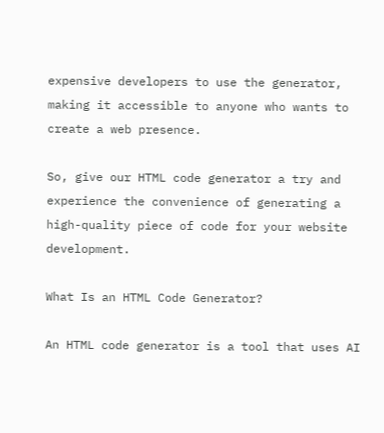expensive developers to use the generator, making it accessible to anyone who wants to create a web presence.

So, give our HTML code generator a try and experience the convenience of generating a high-quality piece of code for your website development.

What Is an HTML Code Generator?

An HTML code generator is a tool that uses AI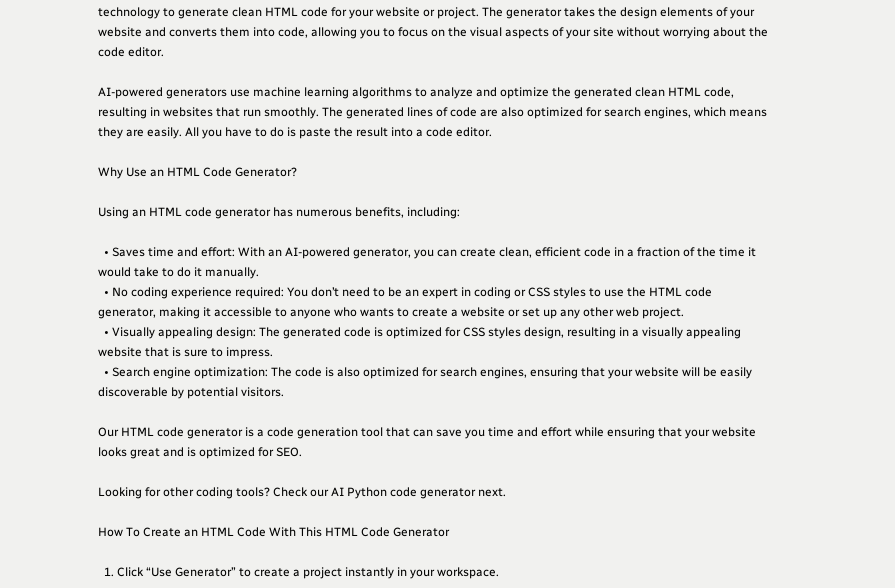technology to generate clean HTML code for your website or project. The generator takes the design elements of your website and converts them into code, allowing you to focus on the visual aspects of your site without worrying about the code editor.

AI-powered generators use machine learning algorithms to analyze and optimize the generated clean HTML code, resulting in websites that run smoothly. The generated lines of code are also optimized for search engines, which means they are easily. All you have to do is paste the result into a code editor.

Why Use an HTML Code Generator?

Using an HTML code generator has numerous benefits, including:

  • Saves time and effort: With an AI-powered generator, you can create clean, efficient code in a fraction of the time it would take to do it manually.
  • No coding experience required: You don’t need to be an expert in coding or CSS styles to use the HTML code generator, making it accessible to anyone who wants to create a website or set up any other web project.
  • Visually appealing design: The generated code is optimized for CSS styles design, resulting in a visually appealing website that is sure to impress.
  • Search engine optimization: The code is also optimized for search engines, ensuring that your website will be easily discoverable by potential visitors.

Our HTML code generator is a code generation tool that can save you time and effort while ensuring that your website looks great and is optimized for SEO.

Looking for other coding tools? Check our AI Python code generator next.

How To Create an HTML Code With This HTML Code Generator

  1. Click “Use Generator” to create a project instantly in your workspace.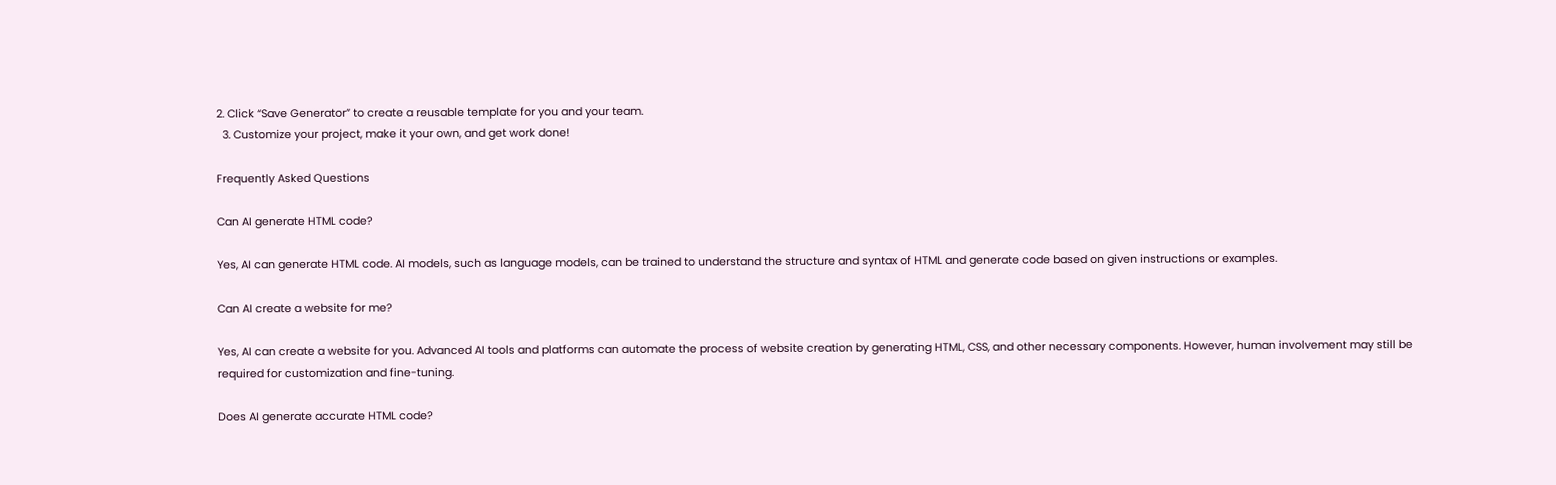2. Click “Save Generator” to create a reusable template for you and your team.
  3. Customize your project, make it your own, and get work done!

Frequently Asked Questions

Can AI generate HTML code?

Yes, AI can generate HTML code. AI models, such as language models, can be trained to understand the structure and syntax of HTML and generate code based on given instructions or examples.

Can AI create a website for me?

Yes, AI can create a website for you. Advanced AI tools and platforms can automate the process of website creation by generating HTML, CSS, and other necessary components. However, human involvement may still be required for customization and fine-tuning.

Does AI generate accurate HTML code?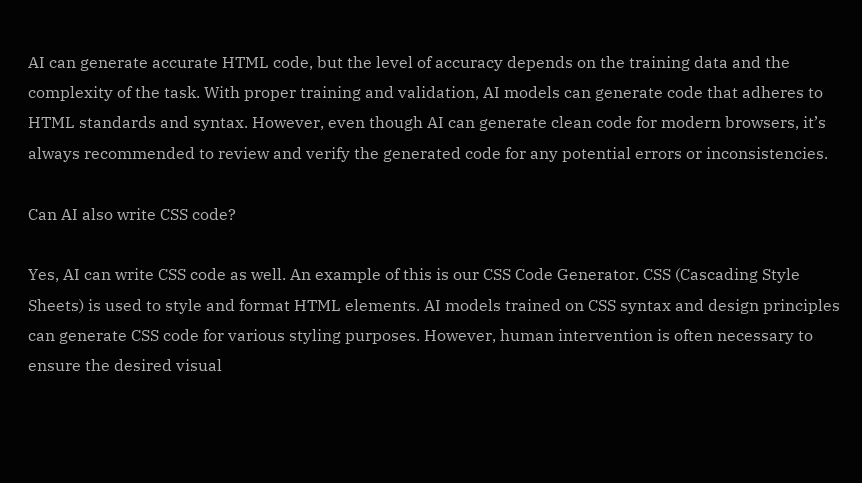AI can generate accurate HTML code, but the level of accuracy depends on the training data and the complexity of the task. With proper training and validation, AI models can generate code that adheres to HTML standards and syntax. However, even though AI can generate clean code for modern browsers, it’s always recommended to review and verify the generated code for any potential errors or inconsistencies.

Can AI also write CSS code?

Yes, AI can write CSS code as well. An example of this is our CSS Code Generator. CSS (Cascading Style Sheets) is used to style and format HTML elements. AI models trained on CSS syntax and design principles can generate CSS code for various styling purposes. However, human intervention is often necessary to ensure the desired visual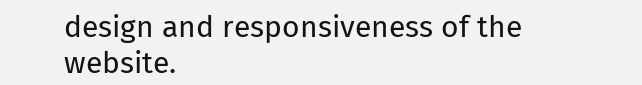design and responsiveness of the website.